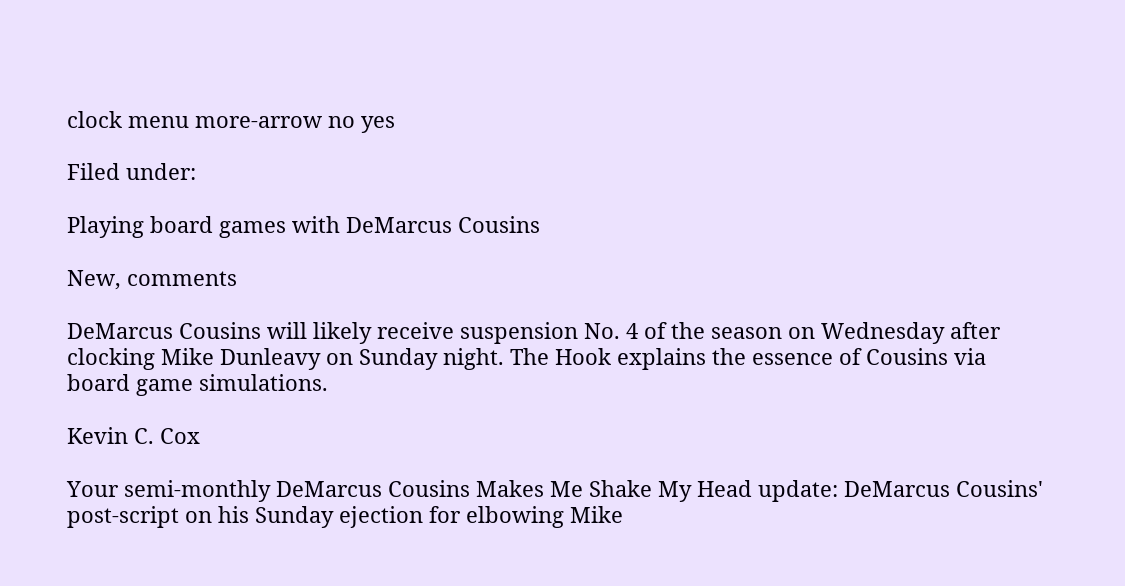clock menu more-arrow no yes

Filed under:

Playing board games with DeMarcus Cousins

New, comments

DeMarcus Cousins will likely receive suspension No. 4 of the season on Wednesday after clocking Mike Dunleavy on Sunday night. The Hook explains the essence of Cousins via board game simulations.

Kevin C. Cox

Your semi-monthly DeMarcus Cousins Makes Me Shake My Head update: DeMarcus Cousins' post-script on his Sunday ejection for elbowing Mike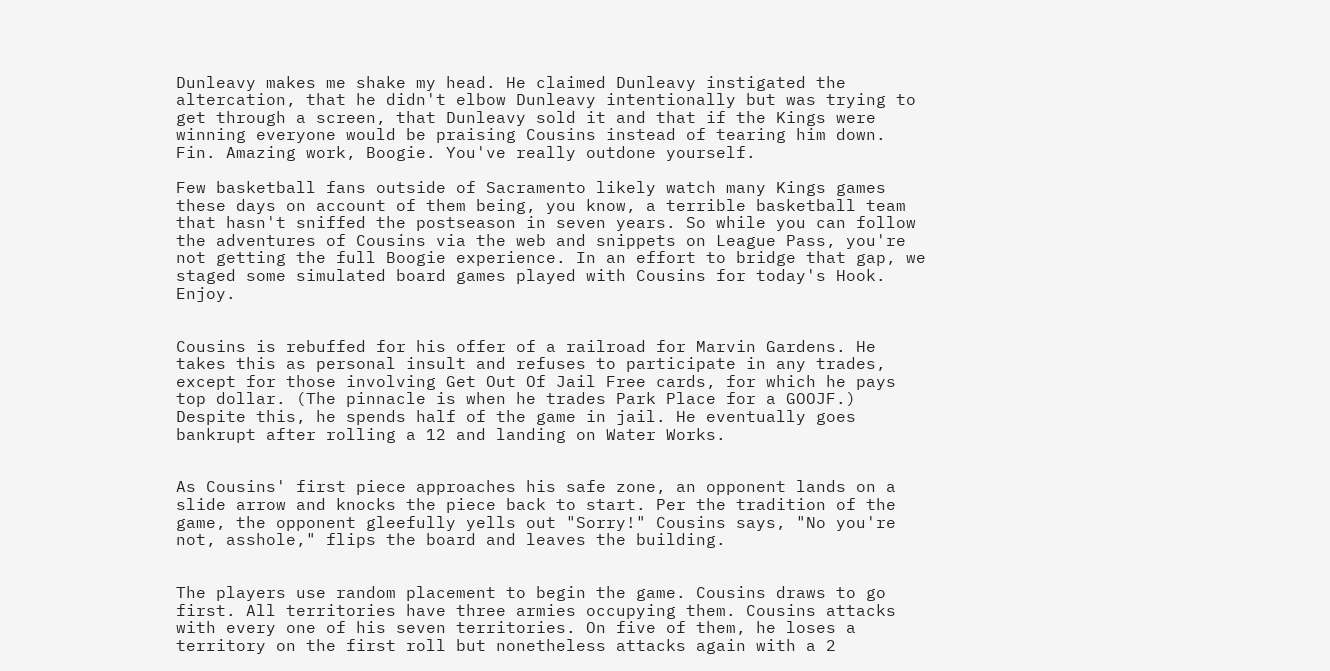Dunleavy makes me shake my head. He claimed Dunleavy instigated the altercation, that he didn't elbow Dunleavy intentionally but was trying to get through a screen, that Dunleavy sold it and that if the Kings were winning everyone would be praising Cousins instead of tearing him down. Fin. Amazing work, Boogie. You've really outdone yourself.

Few basketball fans outside of Sacramento likely watch many Kings games these days on account of them being, you know, a terrible basketball team that hasn't sniffed the postseason in seven years. So while you can follow the adventures of Cousins via the web and snippets on League Pass, you're not getting the full Boogie experience. In an effort to bridge that gap, we staged some simulated board games played with Cousins for today's Hook. Enjoy.


Cousins is rebuffed for his offer of a railroad for Marvin Gardens. He takes this as personal insult and refuses to participate in any trades, except for those involving Get Out Of Jail Free cards, for which he pays top dollar. (The pinnacle is when he trades Park Place for a GOOJF.) Despite this, he spends half of the game in jail. He eventually goes bankrupt after rolling a 12 and landing on Water Works.


As Cousins' first piece approaches his safe zone, an opponent lands on a slide arrow and knocks the piece back to start. Per the tradition of the game, the opponent gleefully yells out "Sorry!" Cousins says, "No you're not, asshole," flips the board and leaves the building.


The players use random placement to begin the game. Cousins draws to go first. All territories have three armies occupying them. Cousins attacks with every one of his seven territories. On five of them, he loses a territory on the first roll but nonetheless attacks again with a 2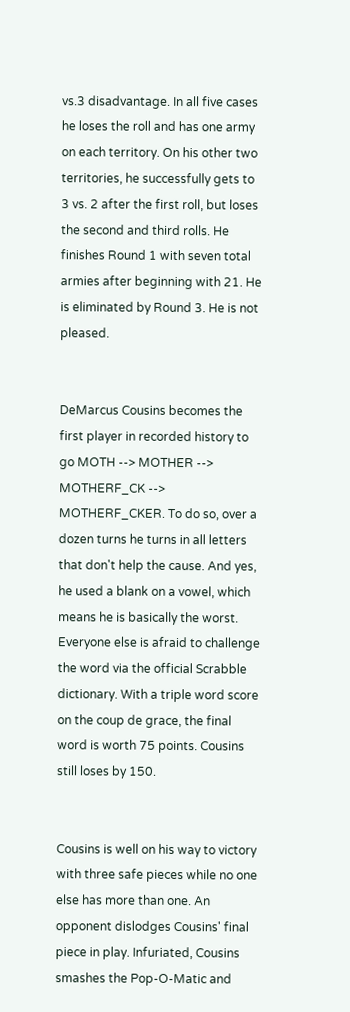vs.3 disadvantage. In all five cases he loses the roll and has one army on each territory. On his other two territories, he successfully gets to 3 vs. 2 after the first roll, but loses the second and third rolls. He finishes Round 1 with seven total armies after beginning with 21. He is eliminated by Round 3. He is not pleased.


DeMarcus Cousins becomes the first player in recorded history to go MOTH --> MOTHER --> MOTHERF_CK --> MOTHERF_CKER. To do so, over a dozen turns he turns in all letters that don't help the cause. And yes, he used a blank on a vowel, which means he is basically the worst. Everyone else is afraid to challenge the word via the official Scrabble dictionary. With a triple word score on the coup de grace, the final word is worth 75 points. Cousins still loses by 150.


Cousins is well on his way to victory with three safe pieces while no one else has more than one. An opponent dislodges Cousins' final piece in play. Infuriated, Cousins smashes the Pop-O-Matic and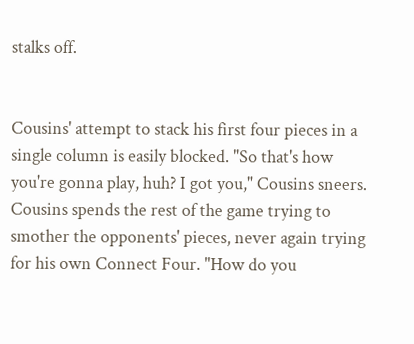stalks off.


Cousins' attempt to stack his first four pieces in a single column is easily blocked. "So that's how you're gonna play, huh? I got you," Cousins sneers. Cousins spends the rest of the game trying to smother the opponents' pieces, never again trying for his own Connect Four. "How do you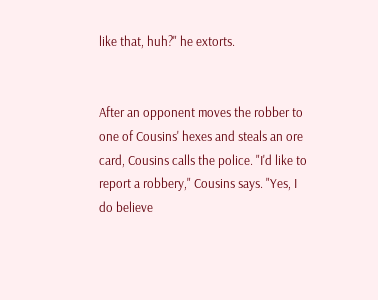like that, huh?" he extorts.


After an opponent moves the robber to one of Cousins' hexes and steals an ore card, Cousins calls the police. "I'd like to report a robbery," Cousins says. "Yes, I do believe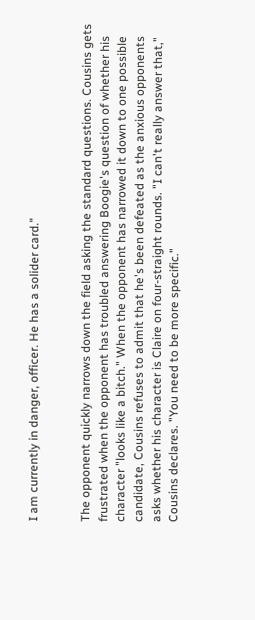I am currently in danger, officer. He has a solider card."


The opponent quickly narrows down the field asking the standard questions. Cousins gets frustrated when the opponent has troubled answering Boogie's question of whether his character "looks like a bitch." When the opponent has narrowed it down to one possible candidate, Cousins refuses to admit that he's been defeated as the anxious opponents asks whether his character is Claire on four-straight rounds. "I can't really answer that," Cousins declares. "You need to be more specific."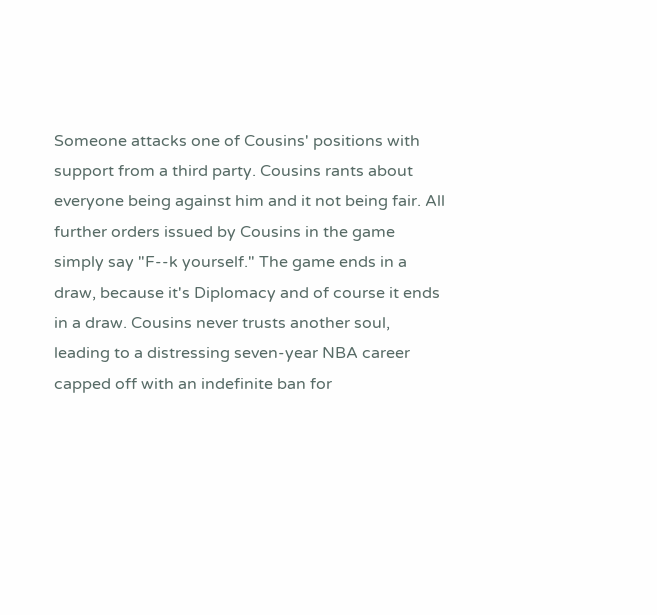Someone attacks one of Cousins' positions with support from a third party. Cousins rants about everyone being against him and it not being fair. All further orders issued by Cousins in the game simply say "F--k yourself." The game ends in a draw, because it's Diplomacy and of course it ends in a draw. Cousins never trusts another soul, leading to a distressing seven-year NBA career capped off with an indefinite ban for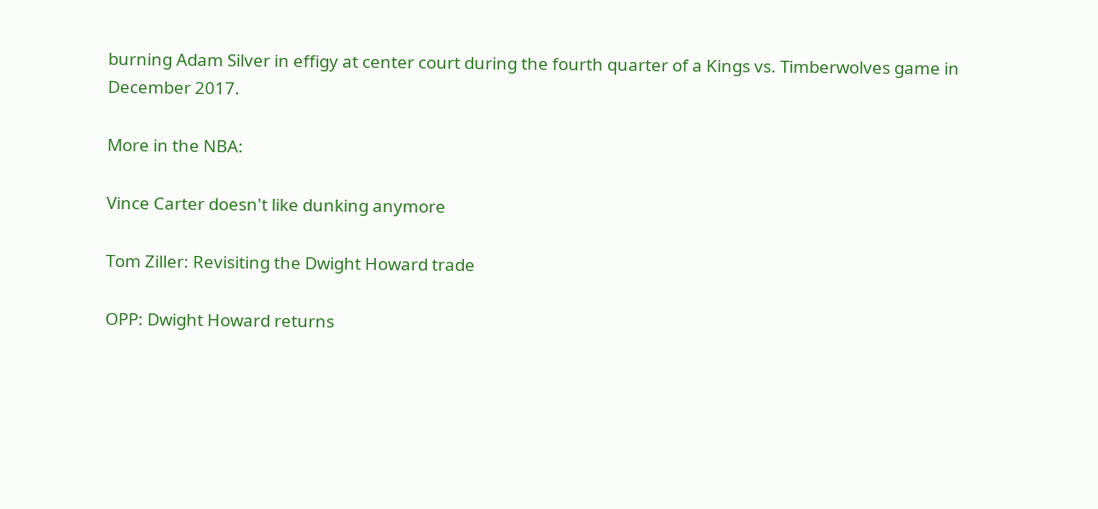burning Adam Silver in effigy at center court during the fourth quarter of a Kings vs. Timberwolves game in December 2017.

More in the NBA:

Vince Carter doesn't like dunking anymore

Tom Ziller: Revisiting the Dwight Howard trade

OPP: Dwight Howard returns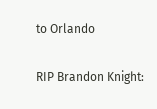to Orlando

RIP Brandon Knight: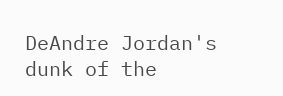DeAndre Jordan's dunk of the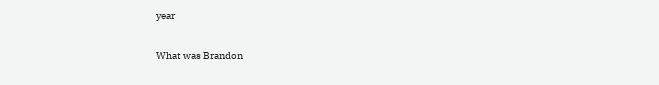year

What was Brandon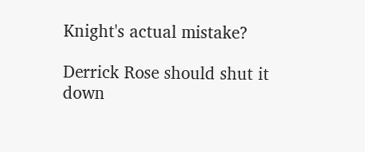Knight's actual mistake?

Derrick Rose should shut it down